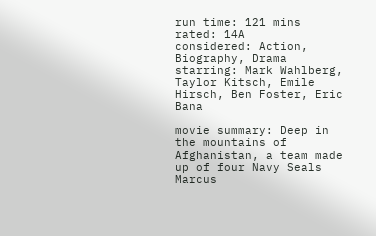run time: 121 mins
rated: 14A
considered: Action, Biography, Drama
starring: Mark Wahlberg, Taylor Kitsch, Emile Hirsch, Ben Foster, Eric Bana

movie summary: Deep in the mountains of Afghanistan, a team made up of four Navy Seals Marcus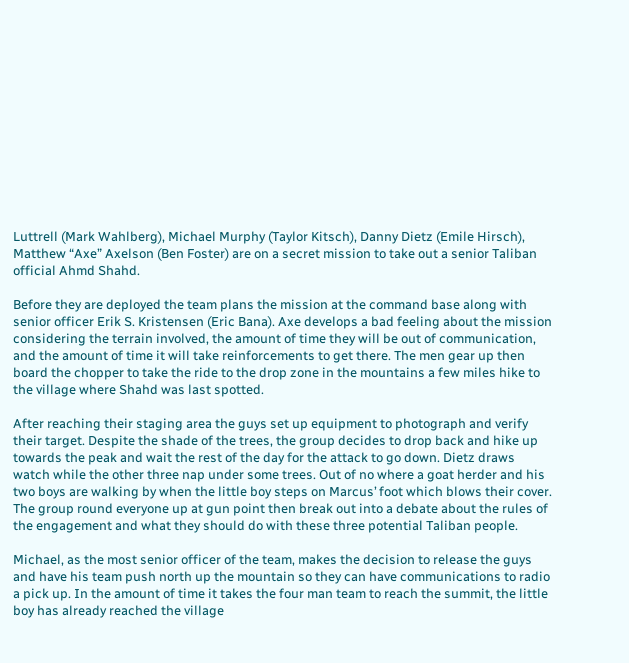Luttrell (Mark Wahlberg), Michael Murphy (Taylor Kitsch), Danny Dietz (Emile Hirsch), Matthew “Axe” Axelson (Ben Foster) are on a secret mission to take out a senior Taliban official Ahmd Shahd.

Before they are deployed the team plans the mission at the command base along with senior officer Erik S. Kristensen (Eric Bana). Axe develops a bad feeling about the mission considering the terrain involved, the amount of time they will be out of communication, and the amount of time it will take reinforcements to get there. The men gear up then board the chopper to take the ride to the drop zone in the mountains a few miles hike to the village where Shahd was last spotted.

After reaching their staging area the guys set up equipment to photograph and verify their target. Despite the shade of the trees, the group decides to drop back and hike up towards the peak and wait the rest of the day for the attack to go down. Dietz draws watch while the other three nap under some trees. Out of no where a goat herder and his two boys are walking by when the little boy steps on Marcus’ foot which blows their cover. The group round everyone up at gun point then break out into a debate about the rules of the engagement and what they should do with these three potential Taliban people.

Michael, as the most senior officer of the team, makes the decision to release the guys and have his team push north up the mountain so they can have communications to radio a pick up. In the amount of time it takes the four man team to reach the summit, the little boy has already reached the village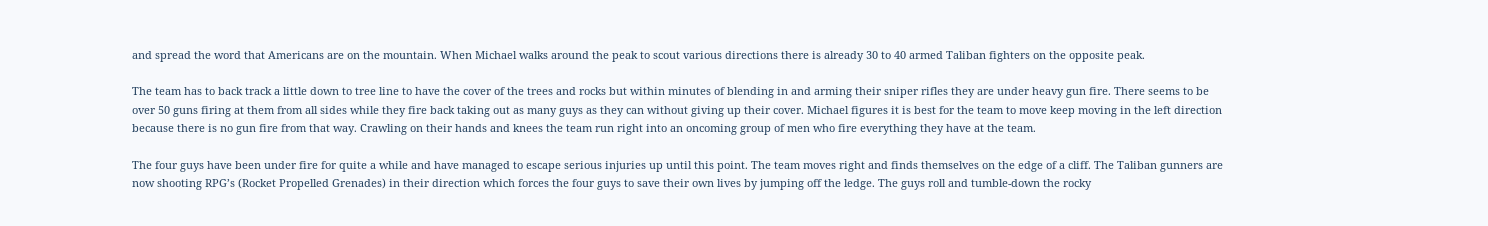and spread the word that Americans are on the mountain. When Michael walks around the peak to scout various directions there is already 30 to 40 armed Taliban fighters on the opposite peak.

The team has to back track a little down to tree line to have the cover of the trees and rocks but within minutes of blending in and arming their sniper rifles they are under heavy gun fire. There seems to be over 50 guns firing at them from all sides while they fire back taking out as many guys as they can without giving up their cover. Michael figures it is best for the team to move keep moving in the left direction because there is no gun fire from that way. Crawling on their hands and knees the team run right into an oncoming group of men who fire everything they have at the team.

The four guys have been under fire for quite a while and have managed to escape serious injuries up until this point. The team moves right and finds themselves on the edge of a cliff. The Taliban gunners are now shooting RPG’s (Rocket Propelled Grenades) in their direction which forces the four guys to save their own lives by jumping off the ledge. The guys roll and tumble-down the rocky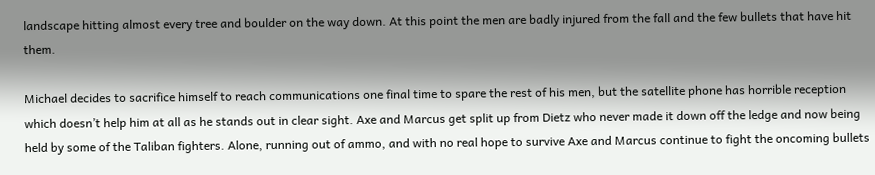landscape hitting almost every tree and boulder on the way down. At this point the men are badly injured from the fall and the few bullets that have hit them.

Michael decides to sacrifice himself to reach communications one final time to spare the rest of his men, but the satellite phone has horrible reception which doesn’t help him at all as he stands out in clear sight. Axe and Marcus get split up from Dietz who never made it down off the ledge and now being held by some of the Taliban fighters. Alone, running out of ammo, and with no real hope to survive Axe and Marcus continue to fight the oncoming bullets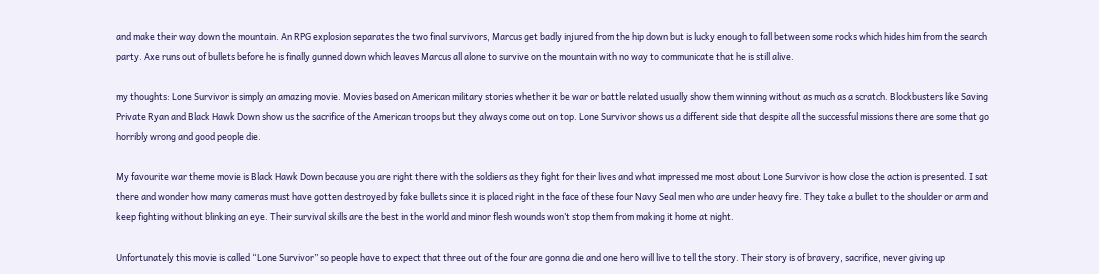and make their way down the mountain. An RPG explosion separates the two final survivors, Marcus get badly injured from the hip down but is lucky enough to fall between some rocks which hides him from the search party. Axe runs out of bullets before he is finally gunned down which leaves Marcus all alone to survive on the mountain with no way to communicate that he is still alive.

my thoughts: Lone Survivor is simply an amazing movie. Movies based on American military stories whether it be war or battle related usually show them winning without as much as a scratch. Blockbusters like Saving Private Ryan and Black Hawk Down show us the sacrifice of the American troops but they always come out on top. Lone Survivor shows us a different side that despite all the successful missions there are some that go horribly wrong and good people die.

My favourite war theme movie is Black Hawk Down because you are right there with the soldiers as they fight for their lives and what impressed me most about Lone Survivor is how close the action is presented. I sat there and wonder how many cameras must have gotten destroyed by fake bullets since it is placed right in the face of these four Navy Seal men who are under heavy fire. They take a bullet to the shoulder or arm and keep fighting without blinking an eye. Their survival skills are the best in the world and minor flesh wounds won’t stop them from making it home at night.

Unfortunately this movie is called “Lone Survivor” so people have to expect that three out of the four are gonna die and one hero will live to tell the story. Their story is of bravery, sacrifice, never giving up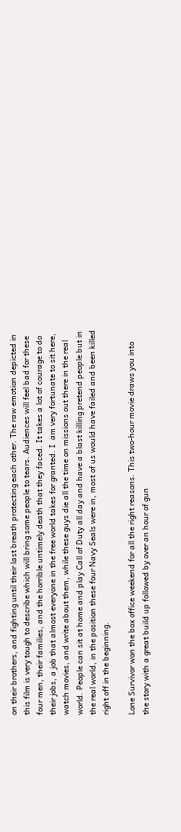on their brothers, and fighting until their last breath protecting each other. The raw emotion depicted in this film is very tough to describe which will bring some people to tears. Audiences will feel bad for these four men, their families, and the horrible untimely death that they faced. It takes a lot of courage to do their jobs, a job that almost everyone in the free world takes for granted. I  am very fortunate to sit here, watch movies, and write about them, while these guys die all the time on missions out there in the real world. People can sit at home and play Call of Duty all day and have a blast killing pretend people but in the real world, in the position these four Navy Seals were in, most of us would have failed and been killed right off in the beginning.

Lone Survivor won the box office weekend for all the right reasons. This two-hour movie draws you into the story with a great build up followed by over an hour of gun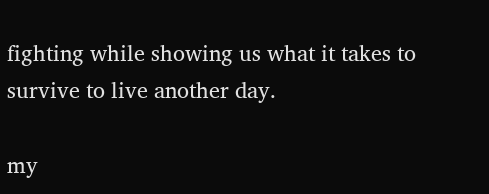fighting while showing us what it takes to survive to live another day.

my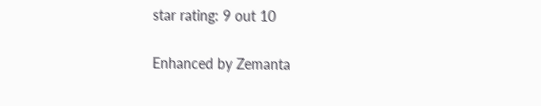star rating: 9 out 10

Enhanced by Zemanta